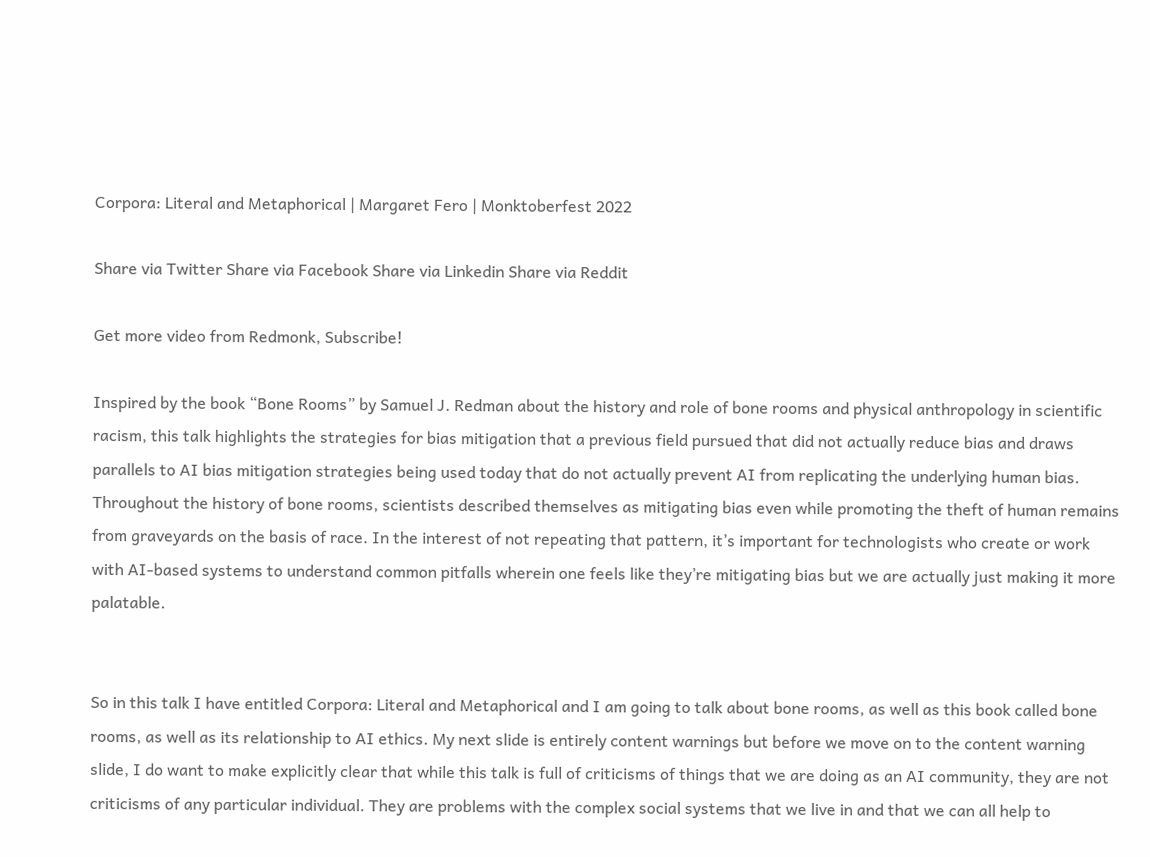Corpora: Literal and Metaphorical | Margaret Fero | Monktoberfest 2022

Share via Twitter Share via Facebook Share via Linkedin Share via Reddit

Get more video from Redmonk, Subscribe!

Inspired by the book “Bone Rooms” by Samuel J. Redman about the history and role of bone rooms and physical anthropology in scientific racism, this talk highlights the strategies for bias mitigation that a previous field pursued that did not actually reduce bias and draws parallels to AI bias mitigation strategies being used today that do not actually prevent AI from replicating the underlying human bias. Throughout the history of bone rooms, scientists described themselves as mitigating bias even while promoting the theft of human remains from graveyards on the basis of race. In the interest of not repeating that pattern, it’s important for technologists who create or work with AI-based systems to understand common pitfalls wherein one feels like they’re mitigating bias but we are actually just making it more palatable.


So in this talk I have entitled Corpora: Literal and Metaphorical and I am going to talk about bone rooms, as well as this book called bone rooms, as well as its relationship to AI ethics. My next slide is entirely content warnings but before we move on to the content warning slide, I do want to make explicitly clear that while this talk is full of criticisms of things that we are doing as an AI community, they are not criticisms of any particular individual. They are problems with the complex social systems that we live in and that we can all help to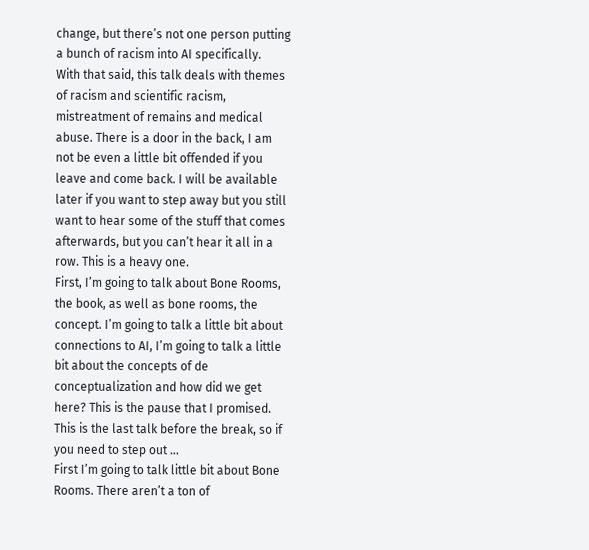change, but there’s not one person putting a bunch of racism into AI specifically.
With that said, this talk deals with themes of racism and scientific racism, mistreatment of remains and medical abuse. There is a door in the back, I am not be even a little bit offended if you leave and come back. I will be available later if you want to step away but you still want to hear some of the stuff that comes afterwards, but you can’t hear it all in a row. This is a heavy one.
First, I’m going to talk about Bone Rooms, the book, as well as bone rooms, the concept. I’m going to talk a little bit about connections to AI, I’m going to talk a little bit about the concepts of de conceptualization and how did we get here? This is the pause that I promised. This is the last talk before the break, so if you need to step out …
First I’m going to talk little bit about Bone Rooms. There aren’t a ton of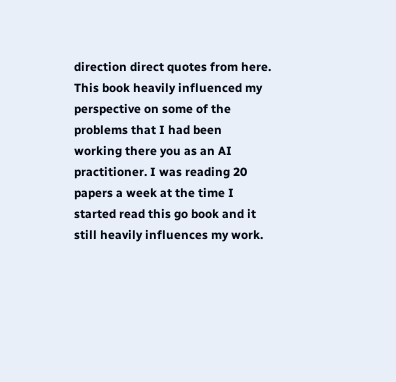direction direct quotes from here. This book heavily influenced my perspective on some of the problems that I had been working there you as an AI practitioner. I was reading 20 papers a week at the time I started read this go book and it still heavily influences my work.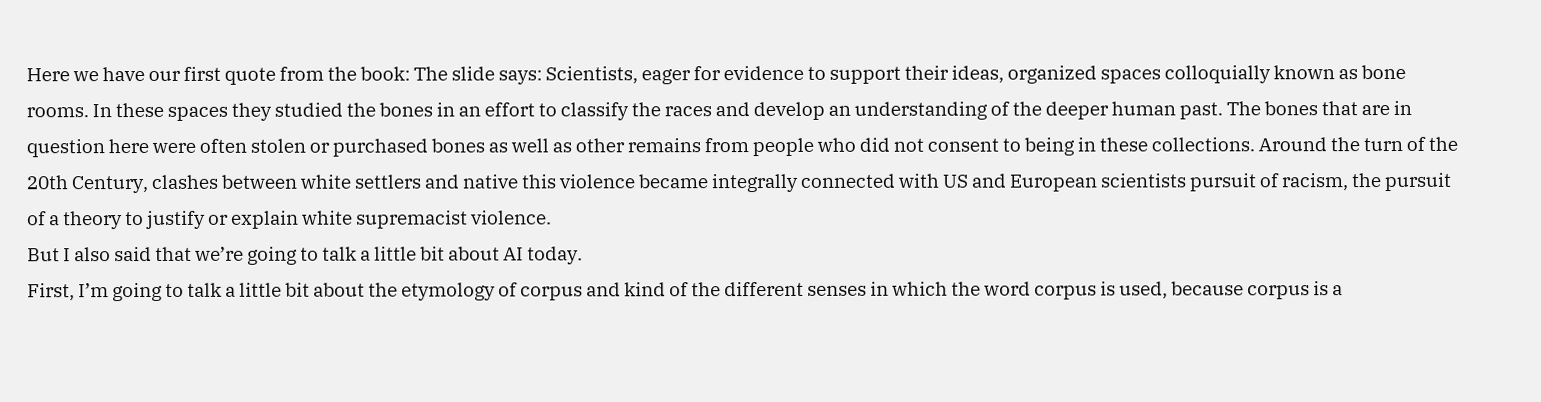Here we have our first quote from the book: The slide says: Scientists, eager for evidence to support their ideas, organized spaces colloquially known as bone rooms. In these spaces they studied the bones in an effort to classify the races and develop an understanding of the deeper human past. The bones that are in question here were often stolen or purchased bones as well as other remains from people who did not consent to being in these collections. Around the turn of the 20th Century, clashes between white settlers and native this violence became integrally connected with US and European scientists pursuit of racism, the pursuit of a theory to justify or explain white supremacist violence.
But I also said that we’re going to talk a little bit about AI today.
First, I’m going to talk a little bit about the etymology of corpus and kind of the different senses in which the word corpus is used, because corpus is a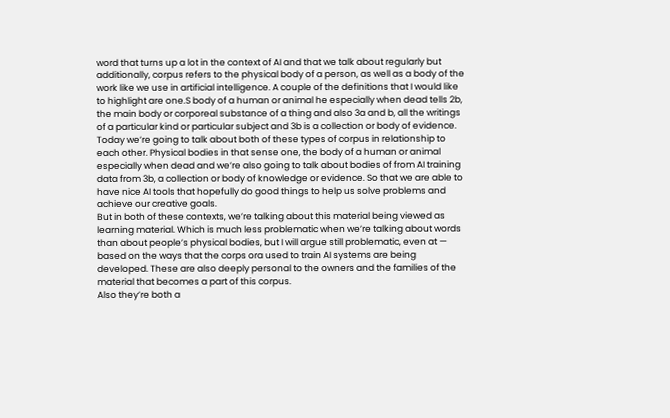word that turns up a lot in the context of AI and that we talk about regularly but additionally, corpus refers to the physical body of a person, as well as a body of the work like we use in artificial intelligence. A couple of the definitions that I would like to highlight are one.S body of a human or animal he especially when dead tells 2b, the main body or corporeal substance of a thing and also 3a and b, all the writings of a particular kind or particular subject and 3b is a collection or body of evidence.
Today we’re going to talk about both of these types of corpus in relationship to each other. Physical bodies in that sense one, the body of a human or animal especially when dead and we’re also going to talk about bodies of from AI training data from 3b, a collection or body of knowledge or evidence. So that we are able to have nice AI tools that hopefully do good things to help us solve problems and achieve our creative goals.
But in both of these contexts, we’re talking about this material being viewed as learning material. Which is much less problematic when we’re talking about words than about people’s physical bodies, but I will argue still problematic, even at — based on the ways that the corps ora used to train AI systems are being developed. These are also deeply personal to the owners and the families of the material that becomes a part of this corpus.
Also they’re both a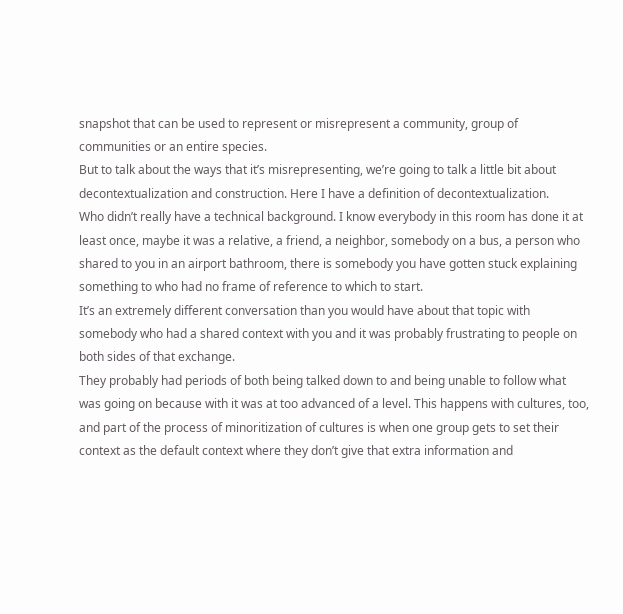snapshot that can be used to represent or misrepresent a community, group of communities or an entire species.
But to talk about the ways that it’s misrepresenting, we’re going to talk a little bit about decontextualization and construction. Here I have a definition of decontextualization.
Who didn’t really have a technical background. I know everybody in this room has done it at least once, maybe it was a relative, a friend, a neighbor, somebody on a bus, a person who shared to you in an airport bathroom, there is somebody you have gotten stuck explaining something to who had no frame of reference to which to start.
It’s an extremely different conversation than you would have about that topic with somebody who had a shared context with you and it was probably frustrating to people on both sides of that exchange.
They probably had periods of both being talked down to and being unable to follow what was going on because with it was at too advanced of a level. This happens with cultures, too, and part of the process of minoritization of cultures is when one group gets to set their context as the default context where they don’t give that extra information and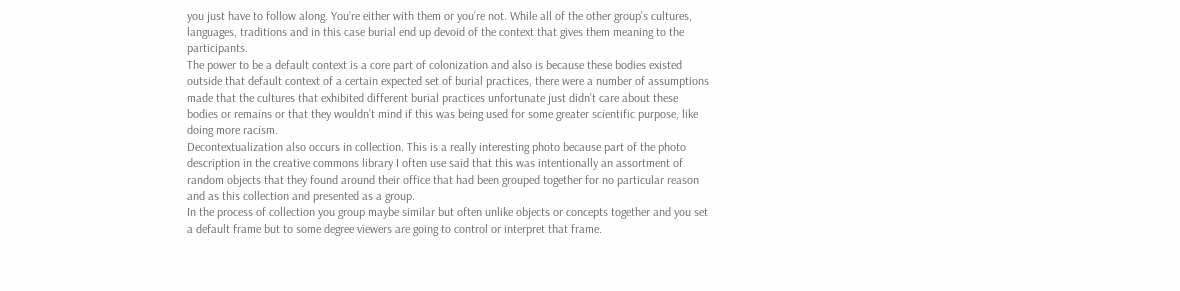you just have to follow along. You’re either with them or you’re not. While all of the other group’s cultures, languages, traditions and in this case burial end up devoid of the context that gives them meaning to the participants.
The power to be a default context is a core part of colonization and also is because these bodies existed outside that default context of a certain expected set of burial practices, there were a number of assumptions made that the cultures that exhibited different burial practices unfortunate just didn’t care about these bodies or remains or that they wouldn’t mind if this was being used for some greater scientific purpose, like doing more racism.
Decontextualization also occurs in collection. This is a really interesting photo because part of the photo description in the creative commons library I often use said that this was intentionally an assortment of random objects that they found around their office that had been grouped together for no particular reason and as this collection and presented as a group.
In the process of collection you group maybe similar but often unlike objects or concepts together and you set a default frame but to some degree viewers are going to control or interpret that frame.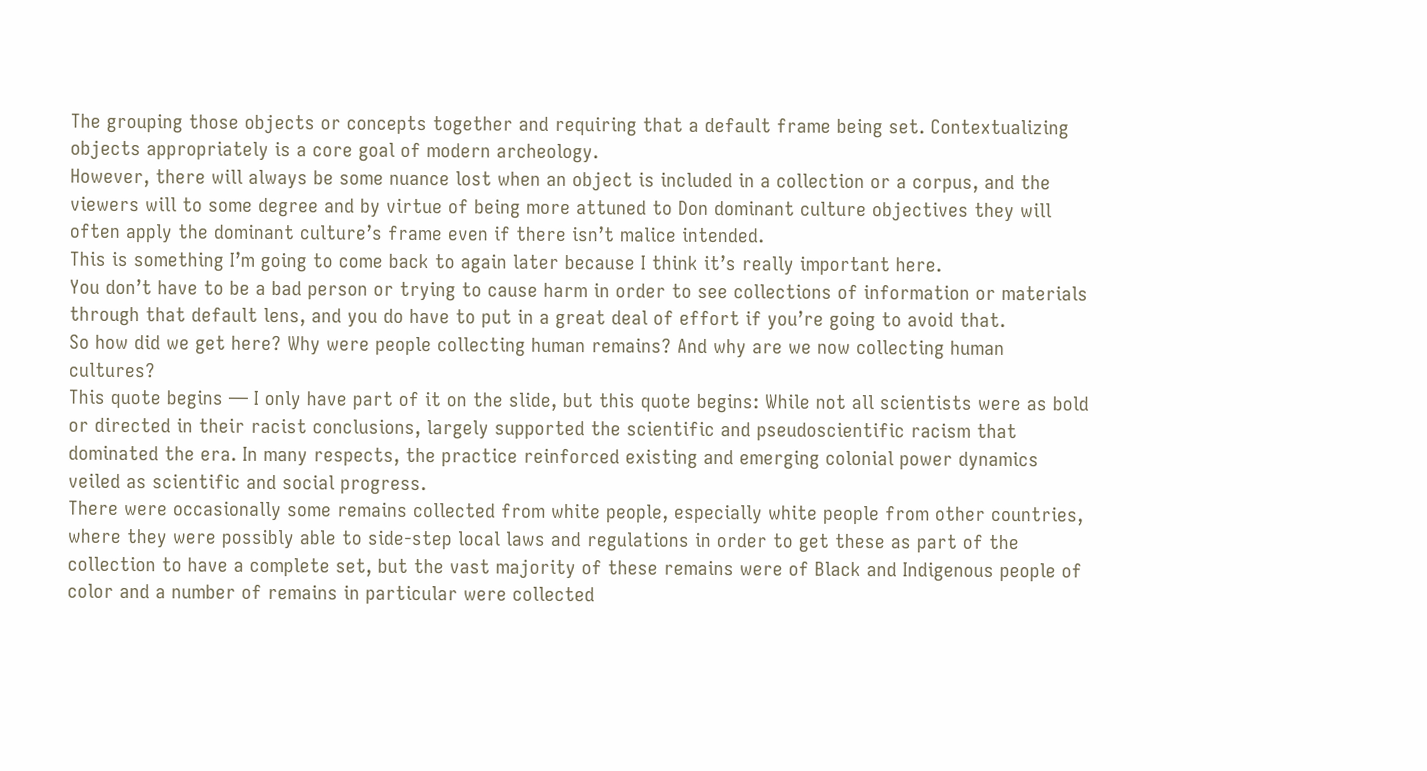The grouping those objects or concepts together and requiring that a default frame being set. Contextualizing objects appropriately is a core goal of modern archeology.
However, there will always be some nuance lost when an object is included in a collection or a corpus, and the viewers will to some degree and by virtue of being more attuned to Don dominant culture objectives they will often apply the dominant culture’s frame even if there isn’t malice intended.
This is something I’m going to come back to again later because I think it’s really important here.
You don’t have to be a bad person or trying to cause harm in order to see collections of information or materials through that default lens, and you do have to put in a great deal of effort if you’re going to avoid that.
So how did we get here? Why were people collecting human remains? And why are we now collecting human cultures?
This quote begins — I only have part of it on the slide, but this quote begins: While not all scientists were as bold or directed in their racist conclusions, largely supported the scientific and pseudoscientific racism that dominated the era. In many respects, the practice reinforced existing and emerging colonial power dynamics veiled as scientific and social progress.
There were occasionally some remains collected from white people, especially white people from other countries, where they were possibly able to side-step local laws and regulations in order to get these as part of the collection to have a complete set, but the vast majority of these remains were of Black and Indigenous people of color and a number of remains in particular were collected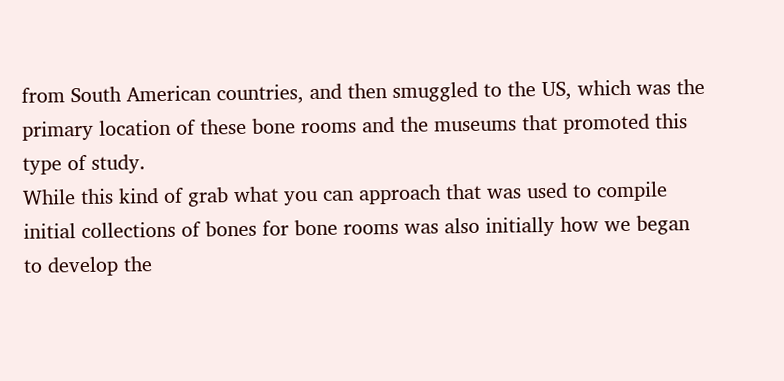from South American countries, and then smuggled to the US, which was the primary location of these bone rooms and the museums that promoted this type of study.
While this kind of grab what you can approach that was used to compile initial collections of bones for bone rooms was also initially how we began to develop the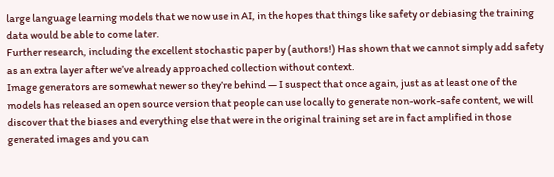large language learning models that we now use in AI, in the hopes that things like safety or debiasing the training data would be able to come later.
Further research, including the excellent stochastic paper by (authors!) Has shown that we cannot simply add safety as an extra layer after we’ve already approached collection without context.
Image generators are somewhat newer so they’re behind — I suspect that once again, just as at least one of the models has released an open source version that people can use locally to generate non-work-safe content, we will discover that the biases and everything else that were in the original training set are in fact amplified in those generated images and you can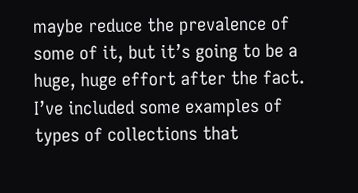maybe reduce the prevalence of some of it, but it’s going to be a huge, huge effort after the fact.
I’ve included some examples of types of collections that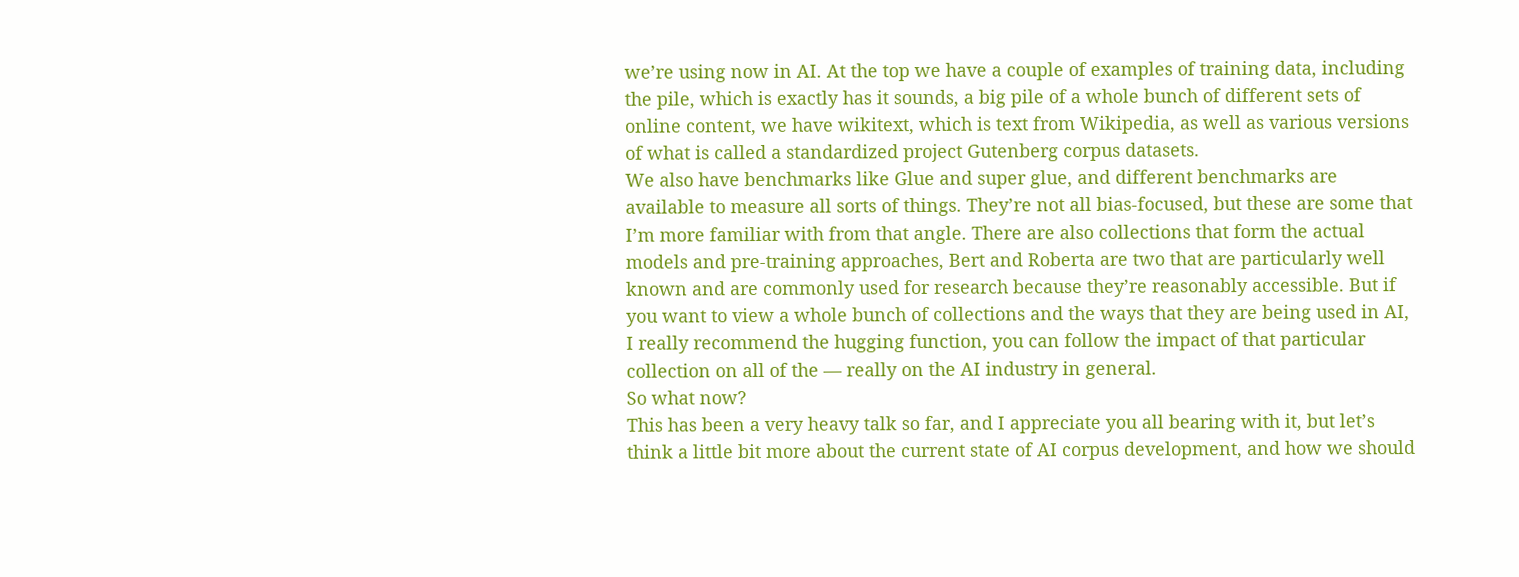we’re using now in AI. At the top we have a couple of examples of training data, including the pile, which is exactly has it sounds, a big pile of a whole bunch of different sets of online content, we have wikitext, which is text from Wikipedia, as well as various versions of what is called a standardized project Gutenberg corpus datasets.
We also have benchmarks like Glue and super glue, and different benchmarks are available to measure all sorts of things. They’re not all bias-focused, but these are some that I’m more familiar with from that angle. There are also collections that form the actual models and pre-training approaches, Bert and Roberta are two that are particularly well known and are commonly used for research because they’re reasonably accessible. But if you want to view a whole bunch of collections and the ways that they are being used in AI, I really recommend the hugging function, you can follow the impact of that particular collection on all of the — really on the AI industry in general.
So what now?
This has been a very heavy talk so far, and I appreciate you all bearing with it, but let’s think a little bit more about the current state of AI corpus development, and how we should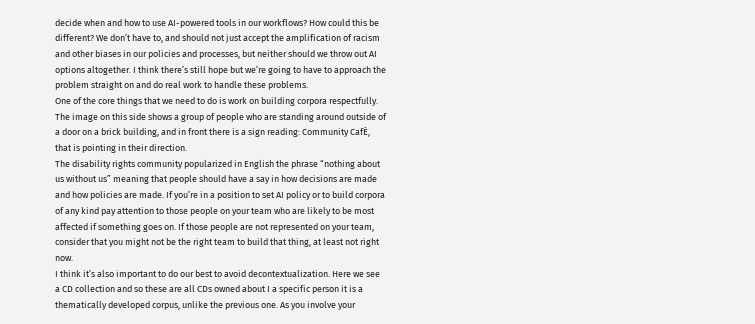decide when and how to use AI-powered tools in our workflows? How could this be different? We don’t have to, and should not just accept the amplification of racism and other biases in our policies and processes, but neither should we throw out AI options altogether. I think there’s still hope but we’re going to have to approach the problem straight on and do real work to handle these problems.
One of the core things that we need to do is work on building corpora respectfully. The image on this side shows a group of people who are standing around outside of a door on a brick building, and in front there is a sign reading: Community CafÈ, that is pointing in their direction.
The disability rights community popularized in English the phrase “nothing about us without us” meaning that people should have a say in how decisions are made and how policies are made. If you’re in a position to set AI policy or to build corpora of any kind pay attention to those people on your team who are likely to be most affected if something goes on. If those people are not represented on your team, consider that you might not be the right team to build that thing, at least not right now.
I think it’s also important to do our best to avoid decontextualization. Here we see a CD collection and so these are all CDs owned about I a specific person it is a thematically developed corpus, unlike the previous one. As you involve your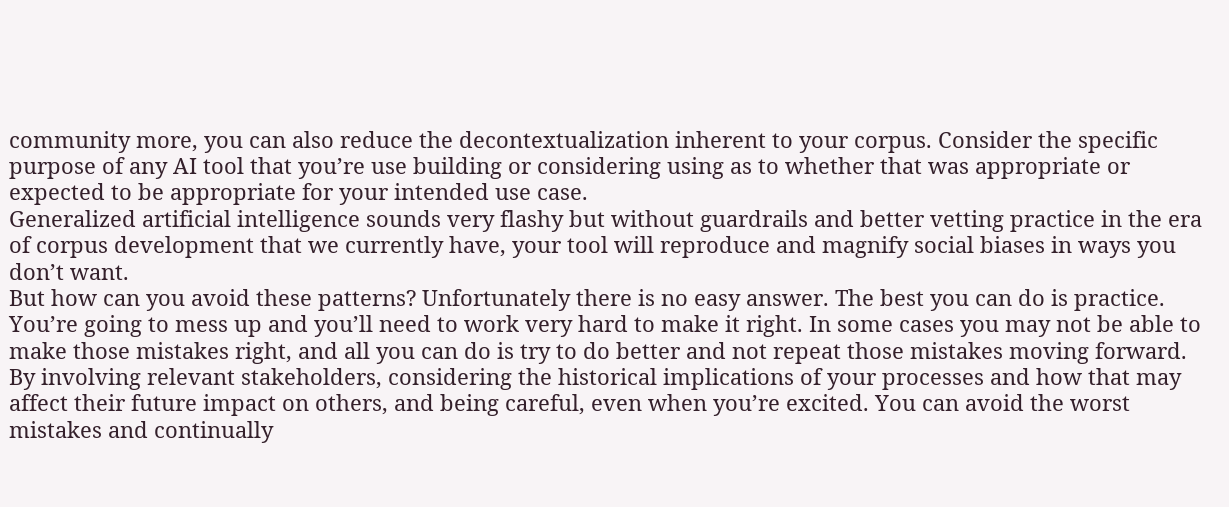community more, you can also reduce the decontextualization inherent to your corpus. Consider the specific purpose of any AI tool that you’re use building or considering using as to whether that was appropriate or expected to be appropriate for your intended use case.
Generalized artificial intelligence sounds very flashy but without guardrails and better vetting practice in the era of corpus development that we currently have, your tool will reproduce and magnify social biases in ways you don’t want.
But how can you avoid these patterns? Unfortunately there is no easy answer. The best you can do is practice. You’re going to mess up and you’ll need to work very hard to make it right. In some cases you may not be able to make those mistakes right, and all you can do is try to do better and not repeat those mistakes moving forward.
By involving relevant stakeholders, considering the historical implications of your processes and how that may affect their future impact on others, and being careful, even when you’re excited. You can avoid the worst mistakes and continually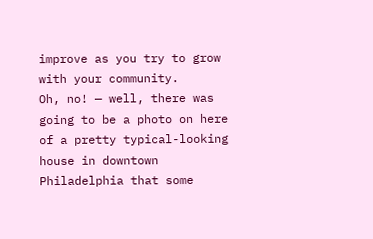improve as you try to grow with your community.
Oh, no! — well, there was going to be a photo on here of a pretty typical-looking house in downtown Philadelphia that some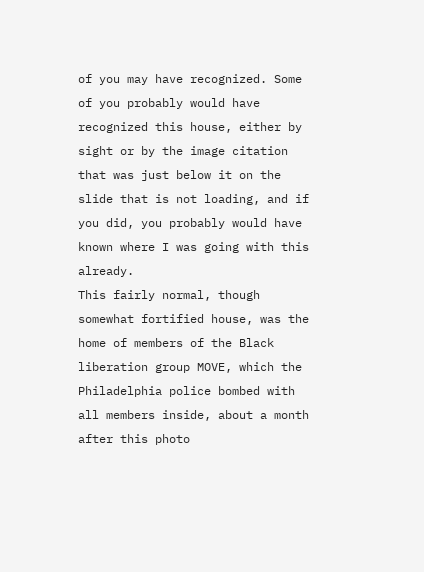of you may have recognized. Some of you probably would have recognized this house, either by sight or by the image citation that was just below it on the slide that is not loading, and if you did, you probably would have known where I was going with this already.
This fairly normal, though somewhat fortified house, was the home of members of the Black liberation group MOVE, which the Philadelphia police bombed with all members inside, about a month after this photo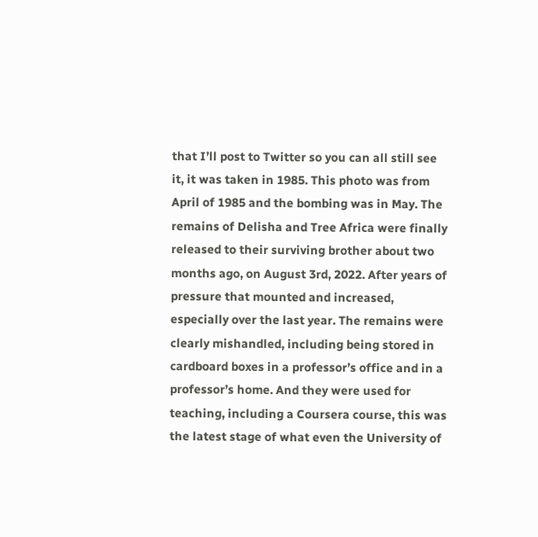that I’ll post to Twitter so you can all still see it, it was taken in 1985. This photo was from April of 1985 and the bombing was in May. The remains of Delisha and Tree Africa were finally released to their surviving brother about two months ago, on August 3rd, 2022. After years of pressure that mounted and increased, especially over the last year. The remains were clearly mishandled, including being stored in cardboard boxes in a professor’s office and in a professor’s home. And they were used for teaching, including a Coursera course, this was the latest stage of what even the University of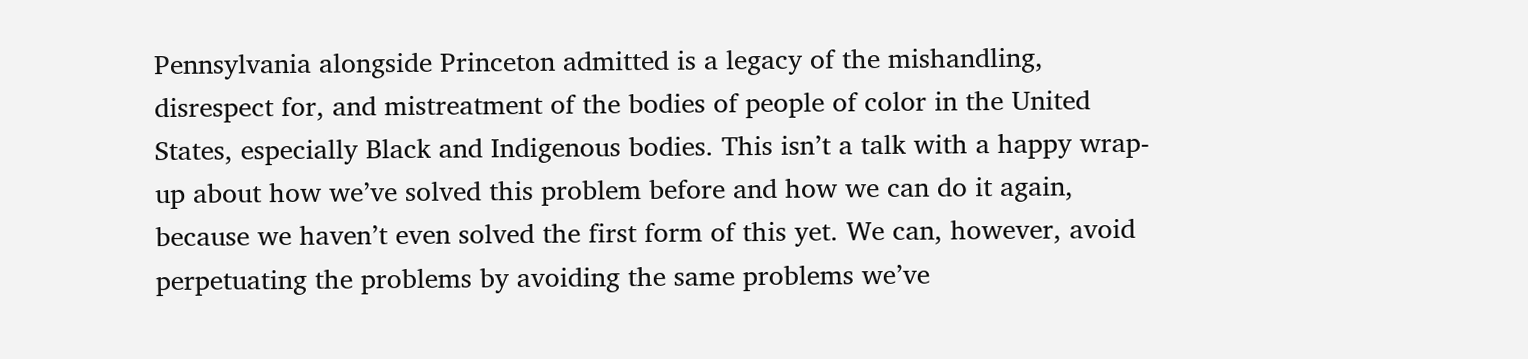Pennsylvania alongside Princeton admitted is a legacy of the mishandling, disrespect for, and mistreatment of the bodies of people of color in the United States, especially Black and Indigenous bodies. This isn’t a talk with a happy wrap-up about how we’ve solved this problem before and how we can do it again, because we haven’t even solved the first form of this yet. We can, however, avoid perpetuating the problems by avoiding the same problems we’ve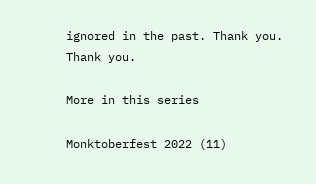ignored in the past. Thank you.
Thank you.

More in this series

Monktoberfest 2022 (11)